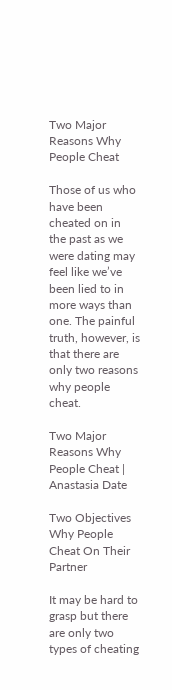Two Major Reasons Why People Cheat

Those of us who have been cheated on in the past as we were dating may feel like we’ve been lied to in more ways than one. The painful truth, however, is that there are only two reasons why people cheat.

Two Major Reasons Why People Cheat | Anastasia Date

Two Objectives Why People Cheat On Their Partner

It may be hard to grasp but there are only two types of cheating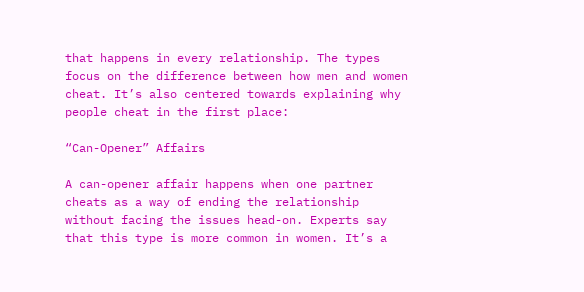that happens in every relationship. The types focus on the difference between how men and women cheat. It’s also centered towards explaining why people cheat in the first place:

“Can-Opener” Affairs

A can-opener affair happens when one partner cheats as a way of ending the relationship without facing the issues head-on. Experts say that this type is more common in women. It’s a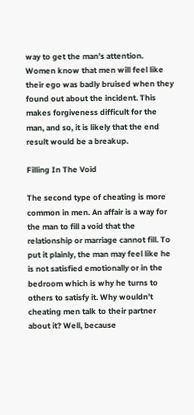way to get the man’s attention. Women know that men will feel like their ego was badly bruised when they found out about the incident. This makes forgiveness difficult for the man, and so, it is likely that the end result would be a breakup.

Filling In The Void

The second type of cheating is more common in men. An affair is a way for the man to fill a void that the relationship or marriage cannot fill. To put it plainly, the man may feel like he is not satisfied emotionally or in the bedroom which is why he turns to others to satisfy it. Why wouldn’t cheating men talk to their partner about it? Well, because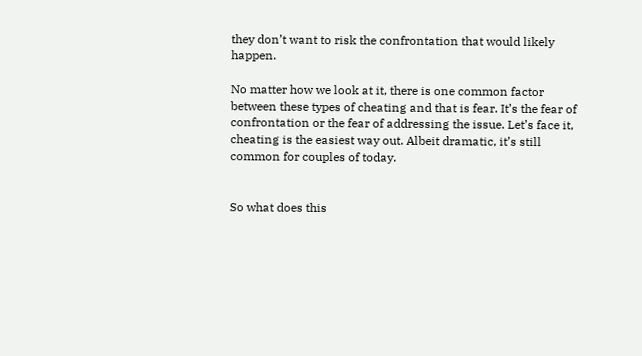they don’t want to risk the confrontation that would likely happen.

No matter how we look at it, there is one common factor between these types of cheating and that is fear. It’s the fear of confrontation or the fear of addressing the issue. Let’s face it, cheating is the easiest way out. Albeit dramatic, it’s still common for couples of today.


So what does this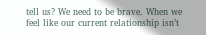tell us? We need to be brave. When we feel like our current relationship isn’t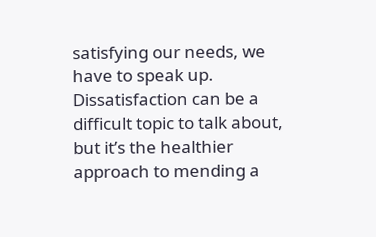satisfying our needs, we have to speak up. Dissatisfaction can be a difficult topic to talk about, but it’s the healthier approach to mending a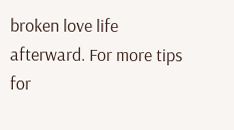broken love life afterward. For more tips for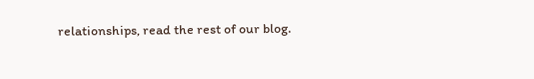relationships, read the rest of our blog.